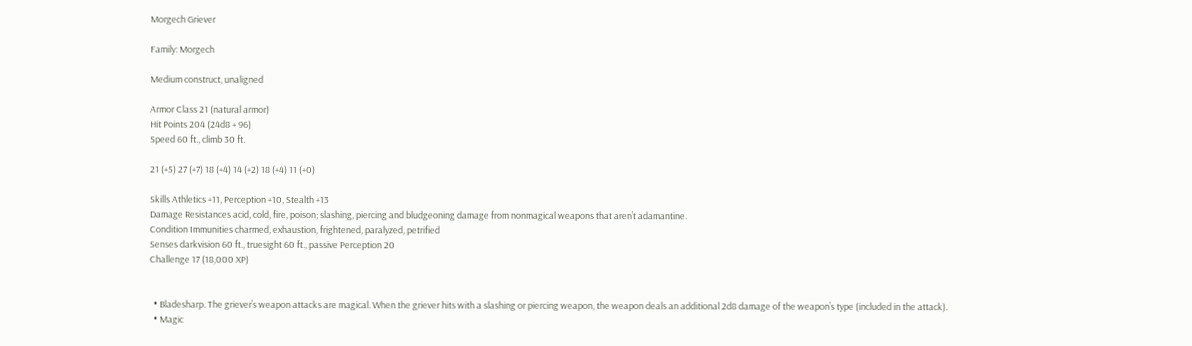Morgech Griever

Family: Morgech

Medium construct, unaligned

Armor Class 21 (natural armor)
Hit Points 204 (24d8 + 96)
Speed 60 ft., climb 30 ft.

21 (+5) 27 (+7) 18 (+4) 14 (+2) 18 (+4) 11 (+0)

Skills Athletics +11, Perception +10, Stealth +13
Damage Resistances acid, cold, fire, poison; slashing, piercing and bludgeoning damage from nonmagical weapons that aren’t adamantine.
Condition Immunities charmed, exhaustion, frightened, paralyzed, petrified
Senses darkvision 60 ft., truesight 60 ft., passive Perception 20
Challenge 17 (18,000 XP)


  • Bladesharp. The griever’s weapon attacks are magical. When the griever hits with a slashing or piercing weapon, the weapon deals an additional 2d8 damage of the weapon’s type (included in the attack).
  • Magic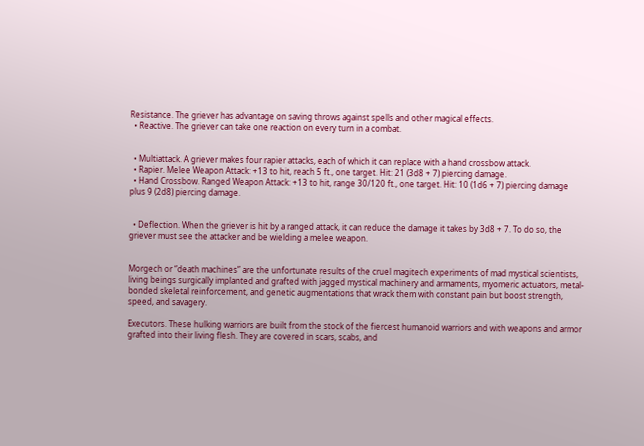Resistance. The griever has advantage on saving throws against spells and other magical effects.
  • Reactive. The griever can take one reaction on every turn in a combat.


  • Multiattack. A griever makes four rapier attacks, each of which it can replace with a hand crossbow attack.
  • Rapier. Melee Weapon Attack: +13 to hit, reach 5 ft., one target. Hit: 21 (3d8 + 7) piercing damage.
  • Hand Crossbow. Ranged Weapon Attack: +13 to hit, range 30/120 ft., one target. Hit: 10 (1d6 + 7) piercing damage plus 9 (2d8) piercing damage.


  • Deflection. When the griever is hit by a ranged attack, it can reduce the damage it takes by 3d8 + 7. To do so, the griever must see the attacker and be wielding a melee weapon.


Morgech or “death machines” are the unfortunate results of the cruel magitech experiments of mad mystical scientists, living beings surgically implanted and grafted with jagged mystical machinery and armaments, myomeric actuators, metal-bonded skeletal reinforcement, and genetic augmentations that wrack them with constant pain but boost strength, speed, and savagery.

Executors. These hulking warriors are built from the stock of the fiercest humanoid warriors and with weapons and armor grafted into their living flesh. They are covered in scars, scabs, and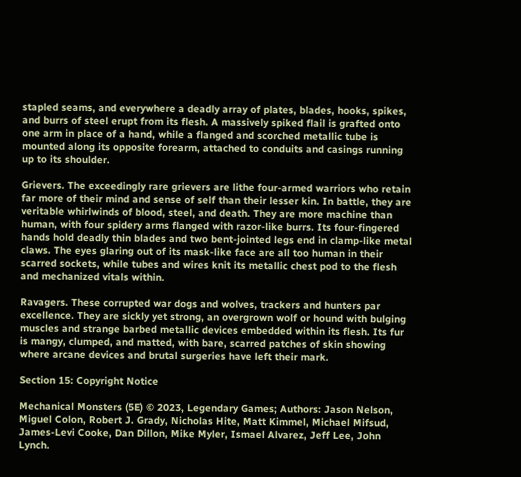stapled seams, and everywhere a deadly array of plates, blades, hooks, spikes, and burrs of steel erupt from its flesh. A massively spiked flail is grafted onto one arm in place of a hand, while a flanged and scorched metallic tube is mounted along its opposite forearm, attached to conduits and casings running up to its shoulder.

Grievers. The exceedingly rare grievers are lithe four-armed warriors who retain far more of their mind and sense of self than their lesser kin. In battle, they are veritable whirlwinds of blood, steel, and death. They are more machine than human, with four spidery arms flanged with razor-like burrs. Its four-fingered hands hold deadly thin blades and two bent-jointed legs end in clamp-like metal claws. The eyes glaring out of its mask-like face are all too human in their scarred sockets, while tubes and wires knit its metallic chest pod to the flesh and mechanized vitals within.

Ravagers. These corrupted war dogs and wolves, trackers and hunters par excellence. They are sickly yet strong, an overgrown wolf or hound with bulging muscles and strange barbed metallic devices embedded within its flesh. Its fur is mangy, clumped, and matted, with bare, scarred patches of skin showing where arcane devices and brutal surgeries have left their mark.

Section 15: Copyright Notice

Mechanical Monsters (5E) © 2023, Legendary Games; Authors: Jason Nelson, Miguel Colon, Robert J. Grady, Nicholas Hite, Matt Kimmel, Michael Mifsud, James-Levi Cooke, Dan Dillon, Mike Myler, Ismael Alvarez, Jeff Lee, John Lynch.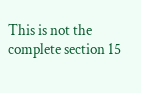This is not the complete section 15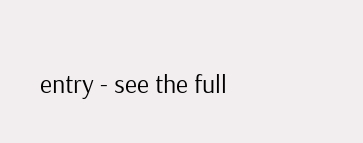entry - see the full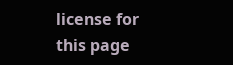license for this page